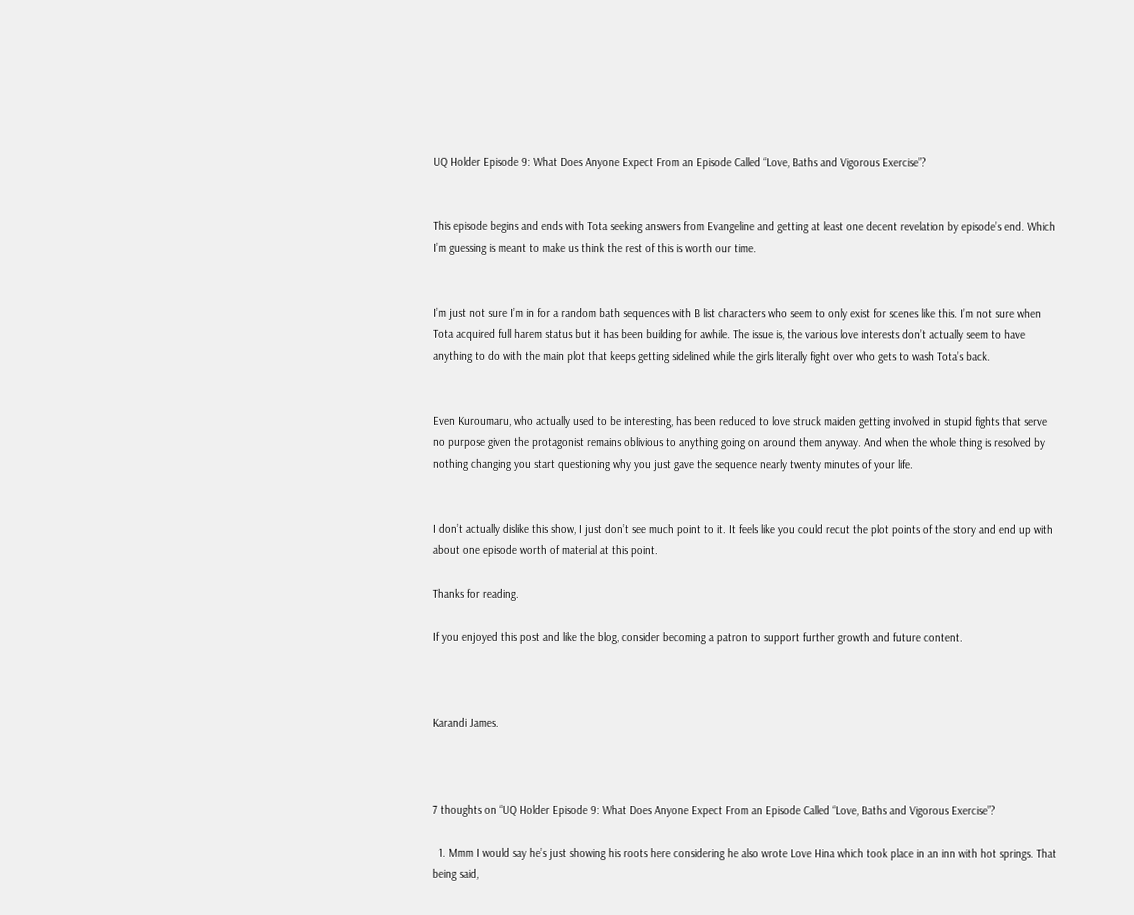UQ Holder Episode 9: What Does Anyone Expect From an Episode Called “Love, Baths and Vigorous Exercise”?


This episode begins and ends with Tota seeking answers from Evangeline and getting at least one decent revelation by episode’s end. Which I’m guessing is meant to make us think the rest of this is worth our time.


I’m just not sure I’m in for a random bath sequences with B list characters who seem to only exist for scenes like this. I’m not sure when Tota acquired full harem status but it has been building for awhile. The issue is, the various love interests don’t actually seem to have anything to do with the main plot that keeps getting sidelined while the girls literally fight over who gets to wash Tota’s back.


Even Kuroumaru, who actually used to be interesting, has been reduced to love struck maiden getting involved in stupid fights that serve no purpose given the protagonist remains oblivious to anything going on around them anyway. And when the whole thing is resolved by nothing changing you start questioning why you just gave the sequence nearly twenty minutes of your life.


I don’t actually dislike this show, I just don’t see much point to it. It feels like you could recut the plot points of the story and end up with about one episode worth of material at this point.

Thanks for reading.

If you enjoyed this post and like the blog, consider becoming a patron to support further growth and future content.



Karandi James.



7 thoughts on “UQ Holder Episode 9: What Does Anyone Expect From an Episode Called “Love, Baths and Vigorous Exercise”?

  1. Mmm I would say he’s just showing his roots here considering he also wrote Love Hina which took place in an inn with hot springs. That being said,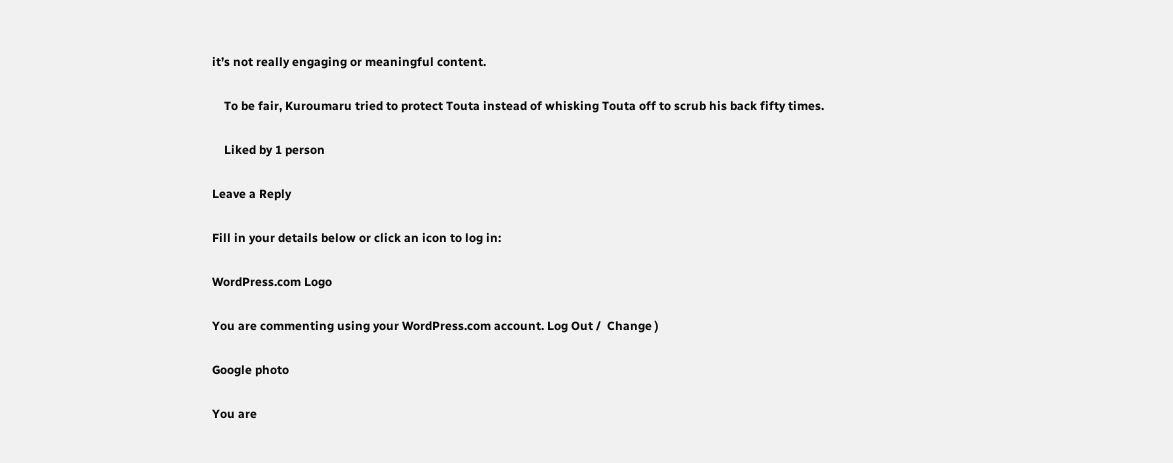it’s not really engaging or meaningful content.

    To be fair, Kuroumaru tried to protect Touta instead of whisking Touta off to scrub his back fifty times.

    Liked by 1 person

Leave a Reply

Fill in your details below or click an icon to log in:

WordPress.com Logo

You are commenting using your WordPress.com account. Log Out /  Change )

Google photo

You are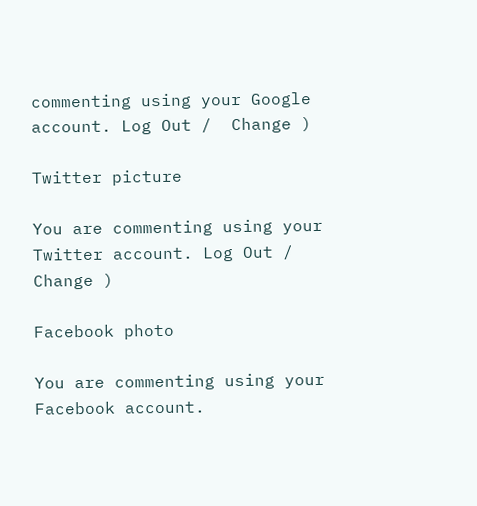commenting using your Google account. Log Out /  Change )

Twitter picture

You are commenting using your Twitter account. Log Out /  Change )

Facebook photo

You are commenting using your Facebook account.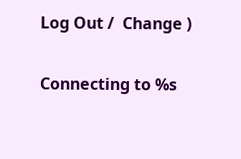Log Out /  Change )

Connecting to %s